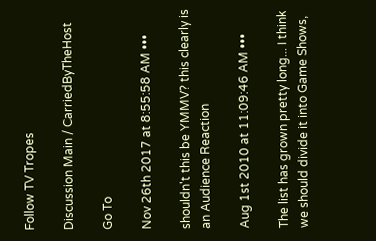Follow TV Tropes

Discussion Main / CarriedByTheHost

Go To

Nov 26th 2017 at 8:55:58 AM •••

shouldn't this be YMMV? this clearly is an Audience Reaction

Aug 1st 2010 at 11:09:46 AM •••

The list has grown pretty long... I think we should divide it into Game Shows,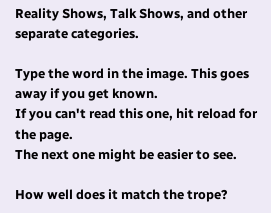Reality Shows, Talk Shows, and other separate categories.

Type the word in the image. This goes away if you get known.
If you can't read this one, hit reload for the page.
The next one might be easier to see.

How well does it match the trope?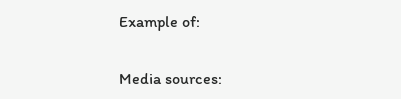Example of:


Media sources: